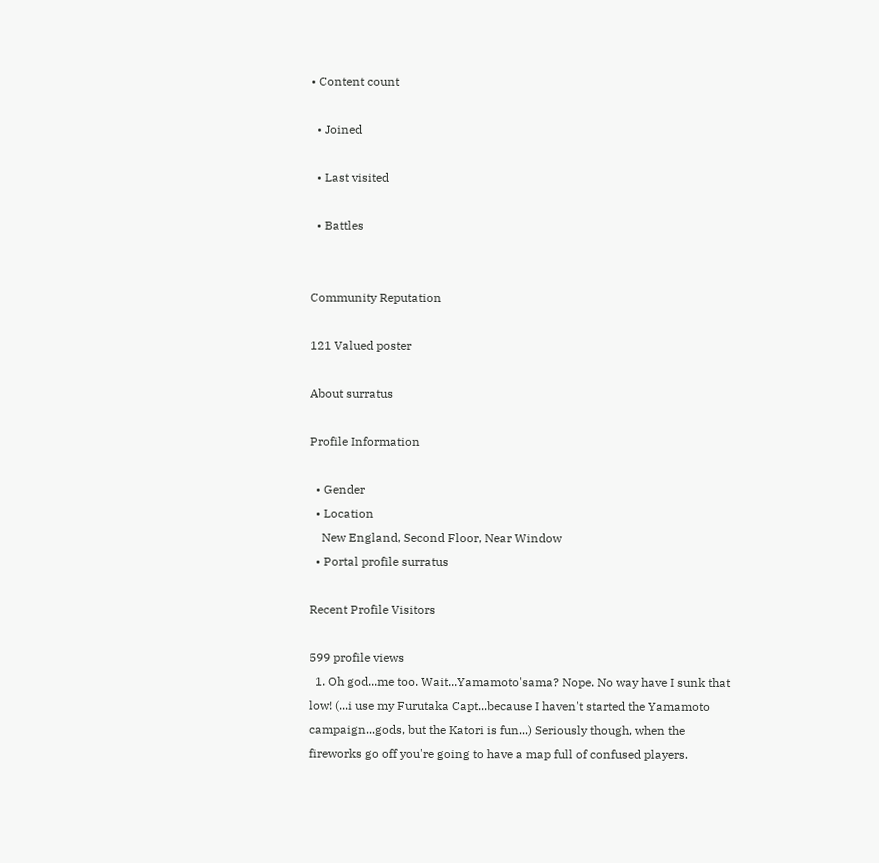• Content count

  • Joined

  • Last visited

  • Battles


Community Reputation

121 Valued poster

About surratus

Profile Information

  • Gender
  • Location
    New England, Second Floor, Near Window
  • Portal profile surratus

Recent Profile Visitors

599 profile views
  1. Oh god...me too. Wait...Yamamoto'sama? Nope. No way have I sunk that low! (...i use my Furutaka Capt...because I haven't started the Yamamoto campaign...gods, but the Katori is fun...) Seriously though, when the fireworks go off you're going to have a map full of confused players.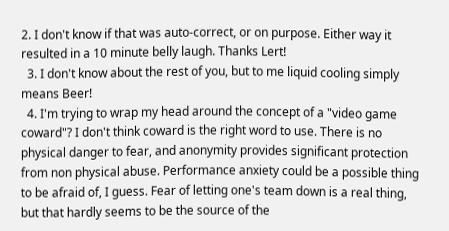2. I don't know if that was auto-correct, or on purpose. Either way it resulted in a 10 minute belly laugh. Thanks Lert!
  3. I don't know about the rest of you, but to me liquid cooling simply means Beer!
  4. I'm trying to wrap my head around the concept of a "video game coward"? I don't think coward is the right word to use. There is no physical danger to fear, and anonymity provides significant protection from non physical abuse. Performance anxiety could be a possible thing to be afraid of, I guess. Fear of letting one's team down is a real thing, but that hardly seems to be the source of the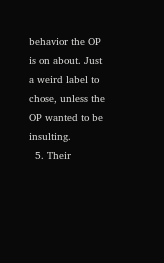behavior the OP is on about. Just a weird label to chose, unless the OP wanted to be insulting.
  5. Their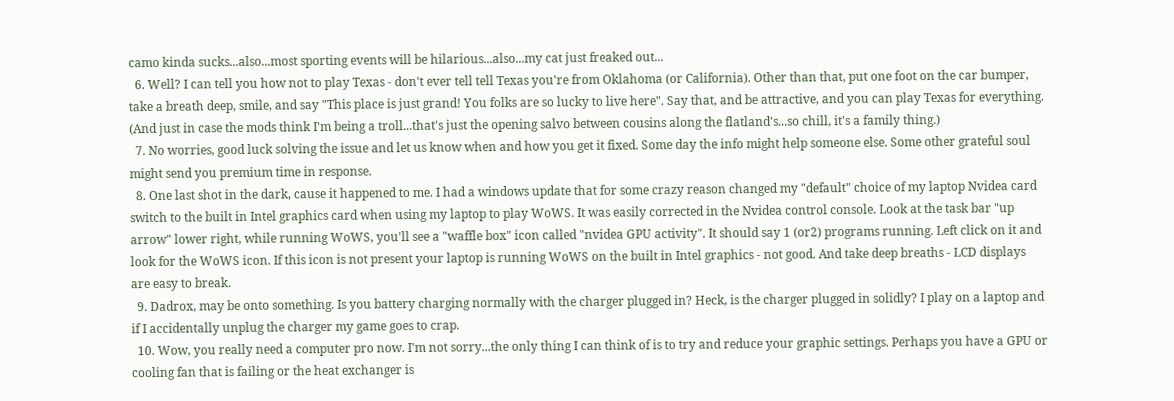camo kinda sucks...also...most sporting events will be hilarious...also...my cat just freaked out...
  6. Well? I can tell you how not to play Texas - don't ever tell tell Texas you're from Oklahoma (or California). Other than that, put one foot on the car bumper, take a breath deep, smile, and say "This place is just grand! You folks are so lucky to live here". Say that, and be attractive, and you can play Texas for everything. (And just in case the mods think I'm being a troll...that's just the opening salvo between cousins along the flatland's...so chill, it's a family thing.)
  7. No worries, good luck solving the issue and let us know when and how you get it fixed. Some day the info might help someone else. Some other grateful soul might send you premium time in response.
  8. One last shot in the dark, cause it happened to me. I had a windows update that for some crazy reason changed my "default" choice of my laptop Nvidea card switch to the built in Intel graphics card when using my laptop to play WoWS. It was easily corrected in the Nvidea control console. Look at the task bar "up arrow" lower right, while running WoWS, you'll see a "waffle box" icon called "nvidea GPU activity". It should say 1 (or2) programs running. Left click on it and look for the WoWS icon. If this icon is not present your laptop is running WoWS on the built in Intel graphics - not good. And take deep breaths - LCD displays are easy to break.
  9. Dadrox, may be onto something. Is you battery charging normally with the charger plugged in? Heck, is the charger plugged in solidly? I play on a laptop and if I accidentally unplug the charger my game goes to crap.
  10. Wow, you really need a computer pro now. I'm not sorry...the only thing I can think of is to try and reduce your graphic settings. Perhaps you have a GPU or cooling fan that is failing or the heat exchanger is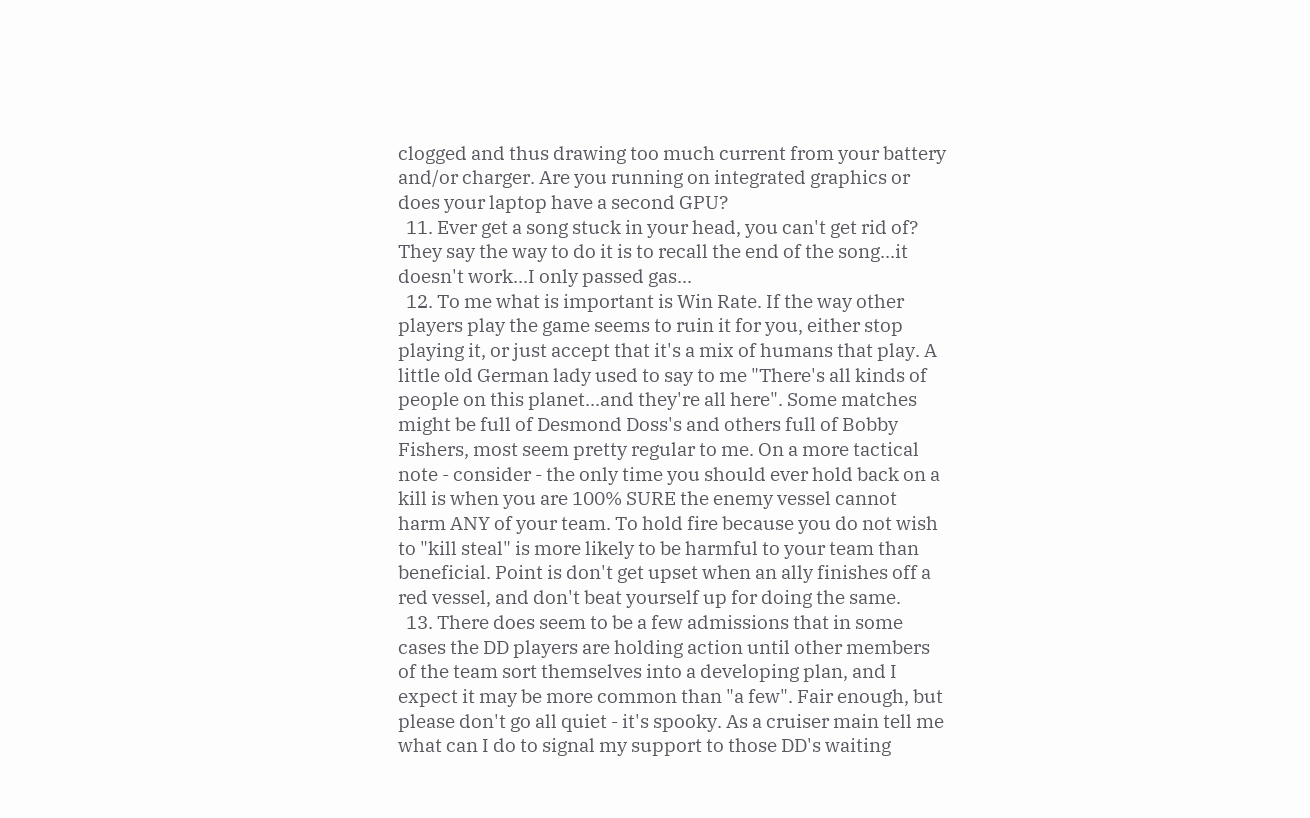clogged and thus drawing too much current from your battery and/or charger. Are you running on integrated graphics or does your laptop have a second GPU?
  11. Ever get a song stuck in your head, you can't get rid of? They say the way to do it is to recall the end of the song...it doesn't work...I only passed gas...
  12. To me what is important is Win Rate. If the way other players play the game seems to ruin it for you, either stop playing it, or just accept that it's a mix of humans that play. A little old German lady used to say to me "There's all kinds of people on this planet...and they're all here". Some matches might be full of Desmond Doss's and others full of Bobby Fishers, most seem pretty regular to me. On a more tactical note - consider - the only time you should ever hold back on a kill is when you are 100% SURE the enemy vessel cannot harm ANY of your team. To hold fire because you do not wish to "kill steal" is more likely to be harmful to your team than beneficial. Point is don't get upset when an ally finishes off a red vessel, and don't beat yourself up for doing the same.
  13. There does seem to be a few admissions that in some cases the DD players are holding action until other members of the team sort themselves into a developing plan, and I expect it may be more common than "a few". Fair enough, but please don't go all quiet - it's spooky. As a cruiser main tell me what can I do to signal my support to those DD's waiting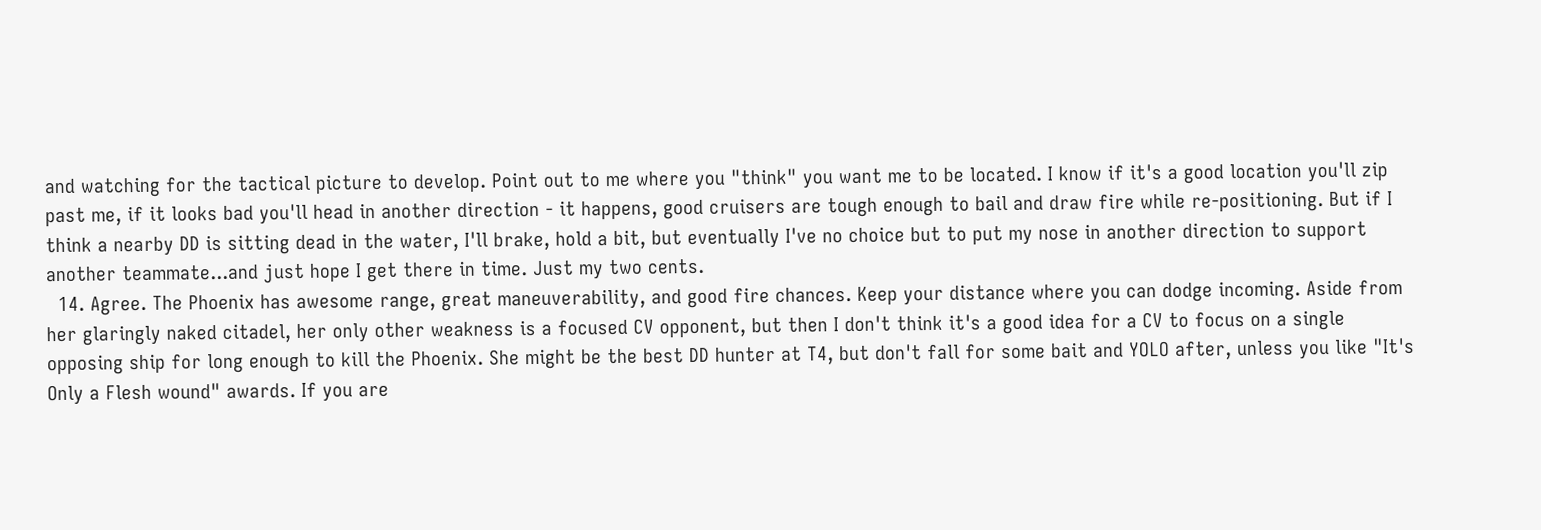and watching for the tactical picture to develop. Point out to me where you "think" you want me to be located. I know if it's a good location you'll zip past me, if it looks bad you'll head in another direction - it happens, good cruisers are tough enough to bail and draw fire while re-positioning. But if I think a nearby DD is sitting dead in the water, I'll brake, hold a bit, but eventually I've no choice but to put my nose in another direction to support another teammate...and just hope I get there in time. Just my two cents.
  14. Agree. The Phoenix has awesome range, great maneuverability, and good fire chances. Keep your distance where you can dodge incoming. Aside from her glaringly naked citadel, her only other weakness is a focused CV opponent, but then I don't think it's a good idea for a CV to focus on a single opposing ship for long enough to kill the Phoenix. She might be the best DD hunter at T4, but don't fall for some bait and YOLO after, unless you like "It's Only a Flesh wound" awards. If you are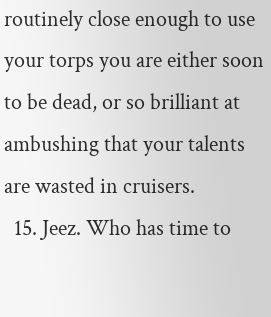routinely close enough to use your torps you are either soon to be dead, or so brilliant at ambushing that your talents are wasted in cruisers.
  15. Jeez. Who has time to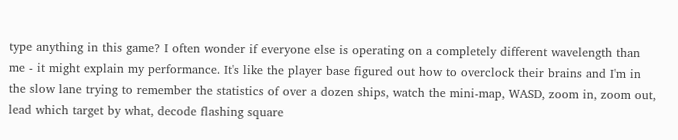type anything in this game? I often wonder if everyone else is operating on a completely different wavelength than me - it might explain my performance. It's like the player base figured out how to overclock their brains and I'm in the slow lane trying to remember the statistics of over a dozen ships, watch the mini-map, WASD, zoom in, zoom out, lead which target by what, decode flashing square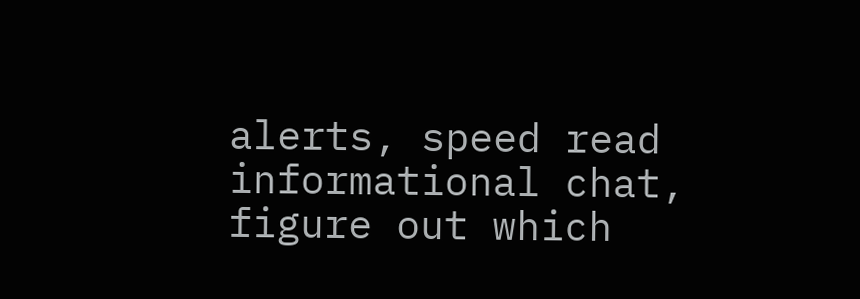alerts, speed read informational chat, figure out which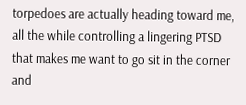torpedoes are actually heading toward me, all the while controlling a lingering PTSD that makes me want to go sit in the corner and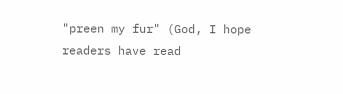"preen my fur" (God, I hope readers have read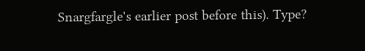Snargfargle's earlier post before this). Type?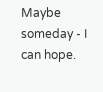Maybe someday - I can hope.